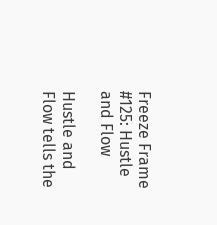Freeze Frame #125: Hustle and Flow

Hustle and Flow tells the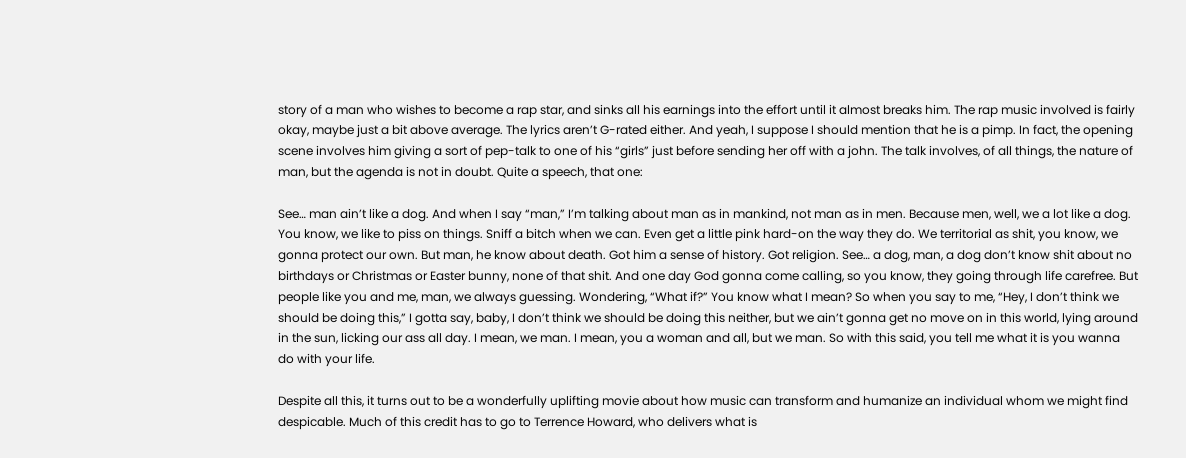story of a man who wishes to become a rap star, and sinks all his earnings into the effort until it almost breaks him. The rap music involved is fairly okay, maybe just a bit above average. The lyrics aren’t G-rated either. And yeah, I suppose I should mention that he is a pimp. In fact, the opening scene involves him giving a sort of pep-talk to one of his “girls” just before sending her off with a john. The talk involves, of all things, the nature of man, but the agenda is not in doubt. Quite a speech, that one:

See… man ain’t like a dog. And when I say “man,” I’m talking about man as in mankind, not man as in men. Because men, well, we a lot like a dog. You know, we like to piss on things. Sniff a bitch when we can. Even get a little pink hard-on the way they do. We territorial as shit, you know, we gonna protect our own. But man, he know about death. Got him a sense of history. Got religion. See… a dog, man, a dog don’t know shit about no birthdays or Christmas or Easter bunny, none of that shit. And one day God gonna come calling, so you know, they going through life carefree. But people like you and me, man, we always guessing. Wondering, “What if?” You know what I mean? So when you say to me, “Hey, I don’t think we should be doing this,” I gotta say, baby, I don’t think we should be doing this neither, but we ain’t gonna get no move on in this world, lying around in the sun, licking our ass all day. I mean, we man. I mean, you a woman and all, but we man. So with this said, you tell me what it is you wanna do with your life.

Despite all this, it turns out to be a wonderfully uplifting movie about how music can transform and humanize an individual whom we might find despicable. Much of this credit has to go to Terrence Howard, who delivers what is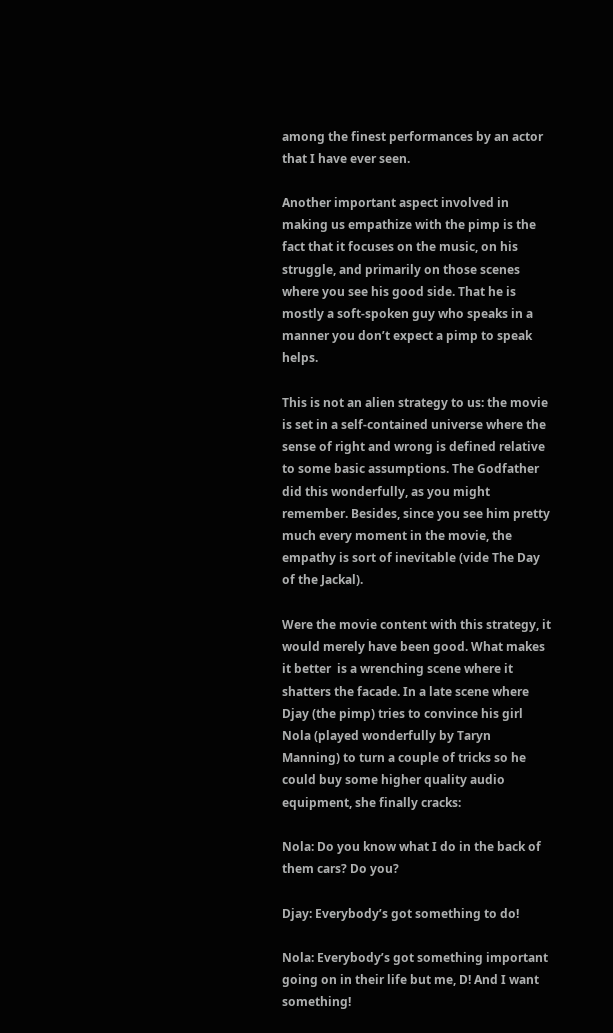among the finest performances by an actor that I have ever seen.

Another important aspect involved in making us empathize with the pimp is the fact that it focuses on the music, on his struggle, and primarily on those scenes where you see his good side. That he is mostly a soft-spoken guy who speaks in a manner you don’t expect a pimp to speak helps.

This is not an alien strategy to us: the movie is set in a self-contained universe where the sense of right and wrong is defined relative to some basic assumptions. The Godfather did this wonderfully, as you might remember. Besides, since you see him pretty much every moment in the movie, the empathy is sort of inevitable (vide The Day of the Jackal).

Were the movie content with this strategy, it would merely have been good. What makes it better  is a wrenching scene where it shatters the facade. In a late scene where Djay (the pimp) tries to convince his girl Nola (played wonderfully by Taryn Manning) to turn a couple of tricks so he could buy some higher quality audio equipment, she finally cracks:

Nola: Do you know what I do in the back of them cars? Do you?

Djay: Everybody’s got something to do!

Nola: Everybody’s got something important going on in their life but me, D! And I want something!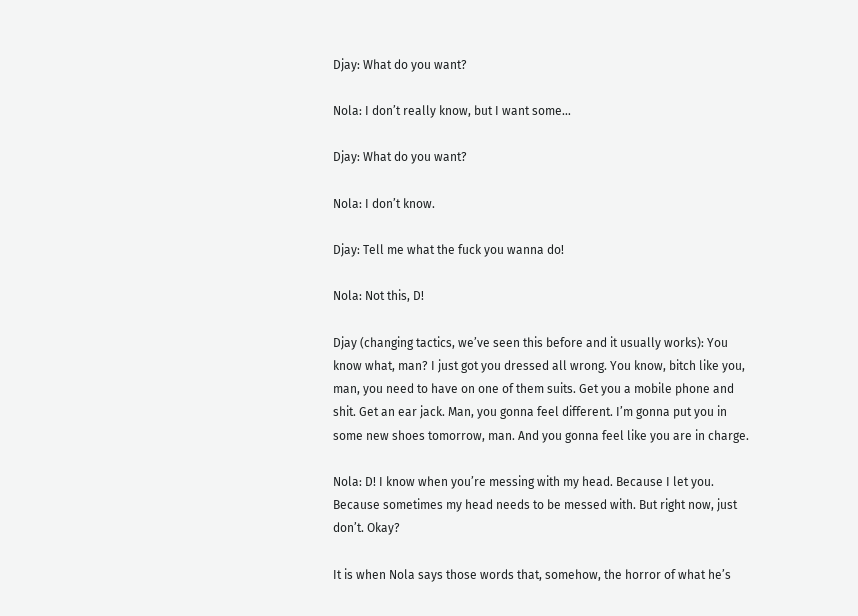Djay: What do you want?

Nola: I don’t really know, but I want some…

Djay: What do you want?

Nola: I don’t know.

Djay: Tell me what the fuck you wanna do!

Nola: Not this, D!

Djay (changing tactics, we’ve seen this before and it usually works): You know what, man? I just got you dressed all wrong. You know, bitch like you, man, you need to have on one of them suits. Get you a mobile phone and shit. Get an ear jack. Man, you gonna feel different. I’m gonna put you in some new shoes tomorrow, man. And you gonna feel like you are in charge.

Nola: D! I know when you’re messing with my head. Because I let you. Because sometimes my head needs to be messed with. But right now, just don’t. Okay?

It is when Nola says those words that, somehow, the horror of what he’s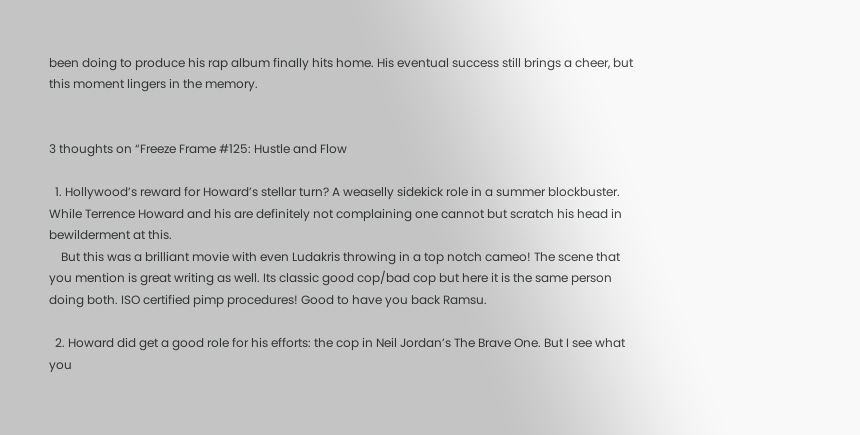been doing to produce his rap album finally hits home. His eventual success still brings a cheer, but this moment lingers in the memory.


3 thoughts on “Freeze Frame #125: Hustle and Flow

  1. Hollywood’s reward for Howard’s stellar turn? A weaselly sidekick role in a summer blockbuster. While Terrence Howard and his are definitely not complaining one cannot but scratch his head in bewilderment at this.
    But this was a brilliant movie with even Ludakris throwing in a top notch cameo! The scene that you mention is great writing as well. Its classic good cop/bad cop but here it is the same person doing both. ISO certified pimp procedures! Good to have you back Ramsu.

  2. Howard did get a good role for his efforts: the cop in Neil Jordan’s The Brave One. But I see what you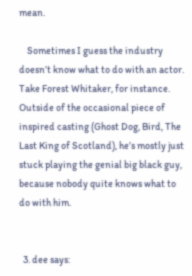mean.

    Sometimes I guess the industry doesn’t know what to do with an actor. Take Forest Whitaker, for instance. Outside of the occasional piece of inspired casting (Ghost Dog, Bird, The Last King of Scotland), he’s mostly just stuck playing the genial big black guy, because nobody quite knows what to do with him.


  3. dee says: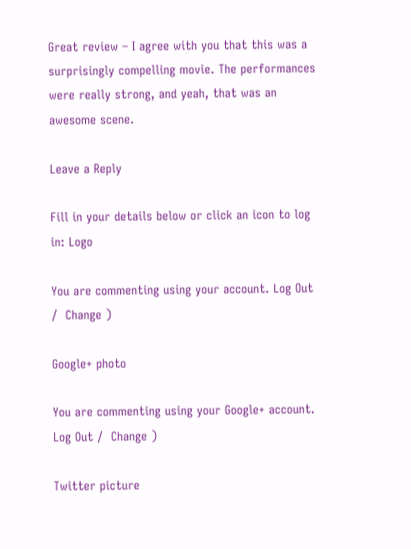Great review – I agree with you that this was a surprisingly compelling movie. The performances were really strong, and yeah, that was an awesome scene.

Leave a Reply

Fill in your details below or click an icon to log in: Logo

You are commenting using your account. Log Out /  Change )

Google+ photo

You are commenting using your Google+ account. Log Out /  Change )

Twitter picture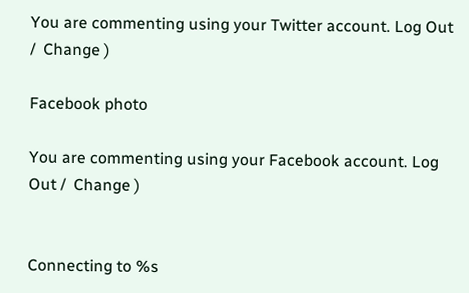You are commenting using your Twitter account. Log Out /  Change )

Facebook photo

You are commenting using your Facebook account. Log Out /  Change )


Connecting to %s